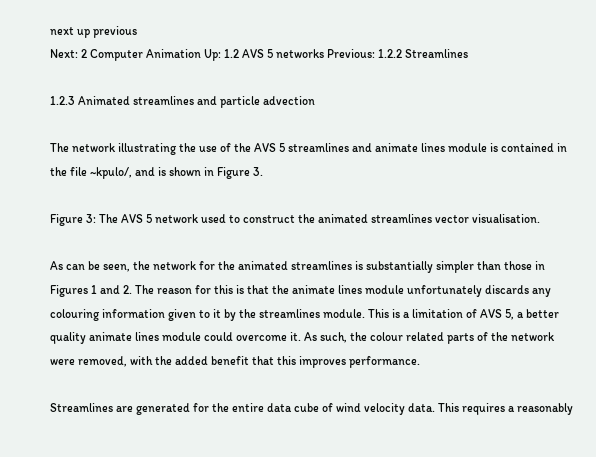next up previous
Next: 2 Computer Animation Up: 1.2 AVS 5 networks Previous: 1.2.2 Streamlines

1.2.3 Animated streamlines and particle advection

The network illustrating the use of the AVS 5 streamlines and animate lines module is contained in the file ~kpulo/, and is shown in Figure 3.

Figure 3: The AVS 5 network used to construct the animated streamlines vector visualisation.

As can be seen, the network for the animated streamlines is substantially simpler than those in Figures 1 and 2. The reason for this is that the animate lines module unfortunately discards any colouring information given to it by the streamlines module. This is a limitation of AVS 5, a better quality animate lines module could overcome it. As such, the colour related parts of the network were removed, with the added benefit that this improves performance.

Streamlines are generated for the entire data cube of wind velocity data. This requires a reasonably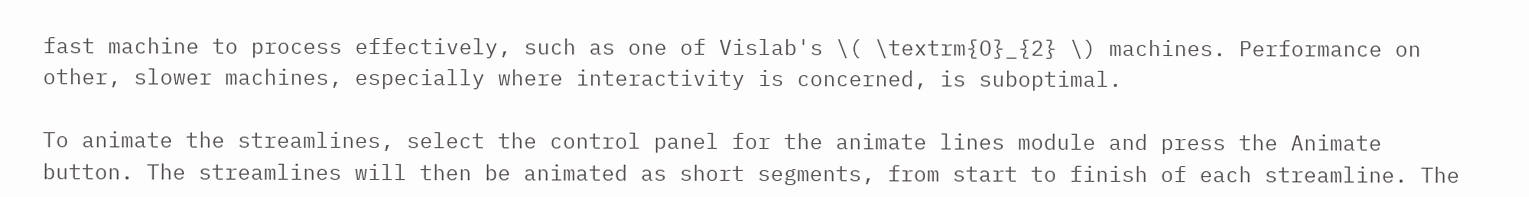fast machine to process effectively, such as one of Vislab's \( \textrm{O}_{2} \) machines. Performance on other, slower machines, especially where interactivity is concerned, is suboptimal.

To animate the streamlines, select the control panel for the animate lines module and press the Animate button. The streamlines will then be animated as short segments, from start to finish of each streamline. The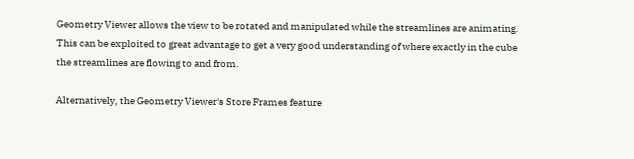Geometry Viewer allows the view to be rotated and manipulated while the streamlines are animating. This can be exploited to great advantage to get a very good understanding of where exactly in the cube the streamlines are flowing to and from.

Alternatively, the Geometry Viewer's Store Frames feature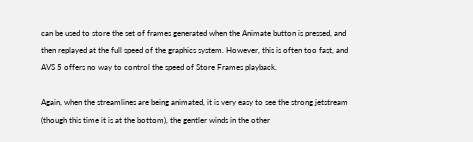can be used to store the set of frames generated when the Animate button is pressed, and then replayed at the full speed of the graphics system. However, this is often too fast, and AVS 5 offers no way to control the speed of Store Frames playback.

Again, when the streamlines are being animated, it is very easy to see the strong jetstream (though this time it is at the bottom), the gentler winds in the other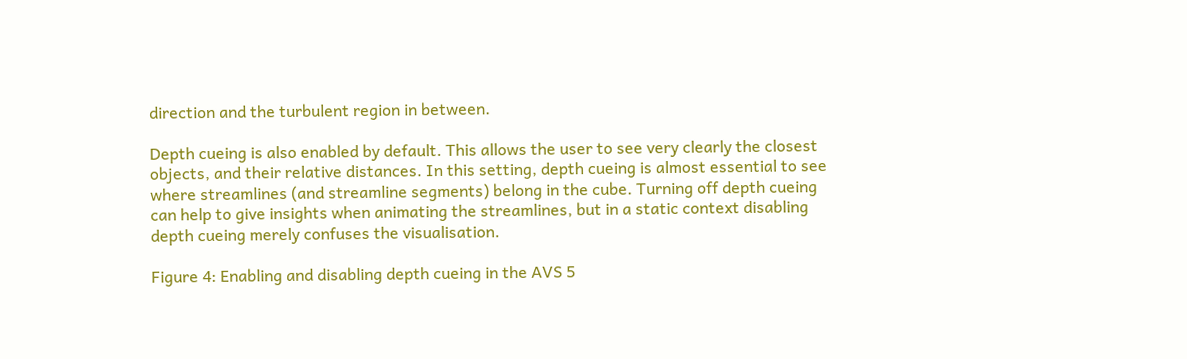direction and the turbulent region in between.

Depth cueing is also enabled by default. This allows the user to see very clearly the closest objects, and their relative distances. In this setting, depth cueing is almost essential to see where streamlines (and streamline segments) belong in the cube. Turning off depth cueing can help to give insights when animating the streamlines, but in a static context disabling depth cueing merely confuses the visualisation.

Figure 4: Enabling and disabling depth cueing in the AVS 5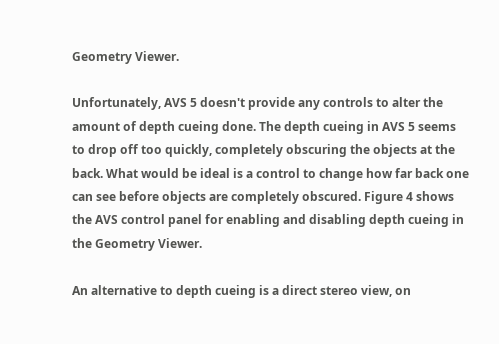Geometry Viewer.

Unfortunately, AVS 5 doesn't provide any controls to alter the amount of depth cueing done. The depth cueing in AVS 5 seems to drop off too quickly, completely obscuring the objects at the back. What would be ideal is a control to change how far back one can see before objects are completely obscured. Figure 4 shows the AVS control panel for enabling and disabling depth cueing in the Geometry Viewer.

An alternative to depth cueing is a direct stereo view, on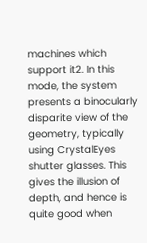machines which support it2. In this mode, the system presents a binocularly disparite view of the geometry, typically using CrystalEyes shutter glasses. This gives the illusion of depth, and hence is quite good when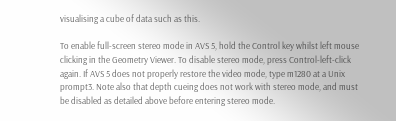visualising a cube of data such as this.

To enable full-screen stereo mode in AVS 5, hold the Control key whilst left mouse clicking in the Geometry Viewer. To disable stereo mode, press Control-left-click again. If AVS 5 does not properly restore the video mode, type m1280 at a Unix prompt3. Note also that depth cueing does not work with stereo mode, and must be disabled as detailed above before entering stereo mode.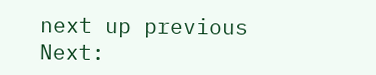next up previous
Next: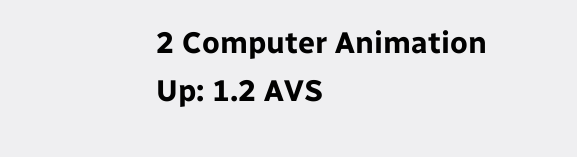2 Computer Animation Up: 1.2 AVS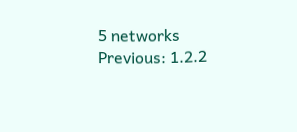5 networks Previous: 1.2.2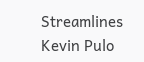Streamlines
Kevin Pulo